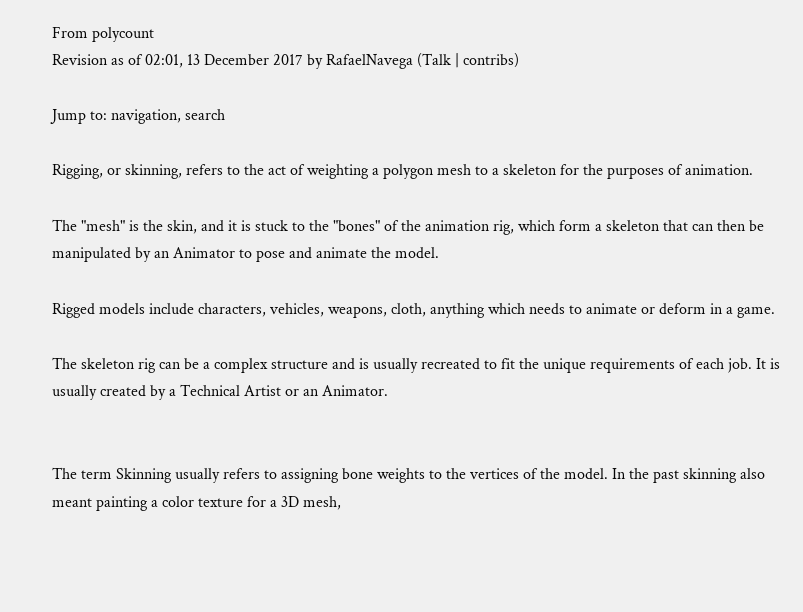From polycount
Revision as of 02:01, 13 December 2017 by RafaelNavega (Talk | contribs)

Jump to: navigation, search

Rigging, or skinning, refers to the act of weighting a polygon mesh to a skeleton for the purposes of animation.

The "mesh" is the skin, and it is stuck to the "bones" of the animation rig, which form a skeleton that can then be manipulated by an Animator to pose and animate the model.

Rigged models include characters, vehicles, weapons, cloth, anything which needs to animate or deform in a game.

The skeleton rig can be a complex structure and is usually recreated to fit the unique requirements of each job. It is usually created by a Technical Artist or an Animator.


The term Skinning usually refers to assigning bone weights to the vertices of the model. In the past skinning also meant painting a color texture for a 3D mesh,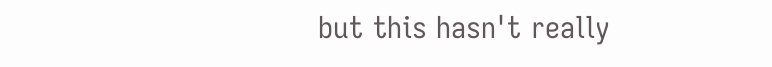but this hasn't really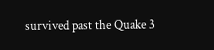survived past the Quake 3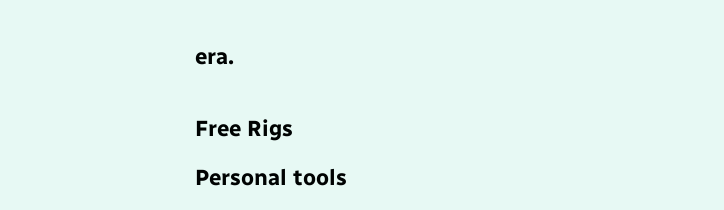era.


Free Rigs

Personal tools